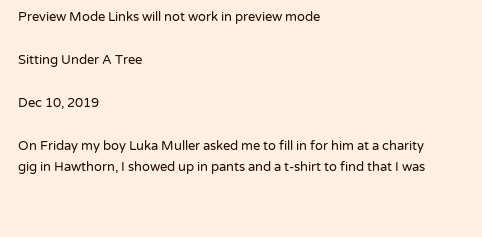Preview Mode Links will not work in preview mode

Sitting Under A Tree

Dec 10, 2019

On Friday my boy Luka Muller asked me to fill in for him at a charity gig in Hawthorn, I showed up in pants and a t-shirt to find that I was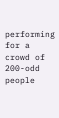performing for a crowd of 200-odd people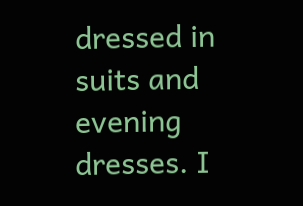dressed in suits and evening dresses. I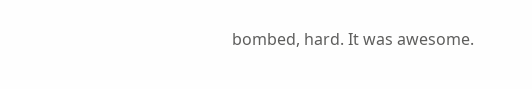bombed, hard. It was awesome.